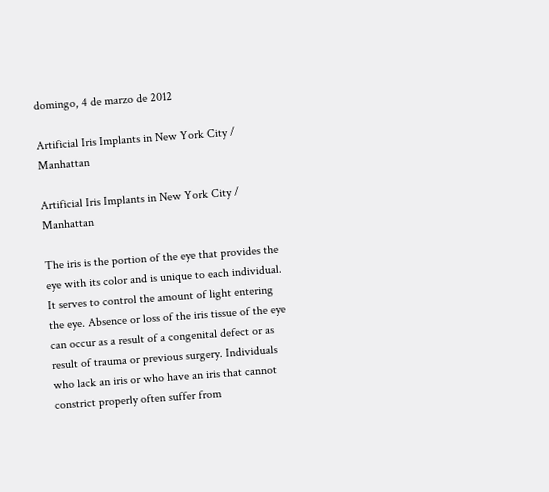domingo, 4 de marzo de 2012

Artificial Iris Implants in New York City / Manhattan

Artificial Iris Implants in New York City / Manhattan

The iris is the portion of the eye that provides the eye with its color and is unique to each individual. It serves to control the amount of light entering the eye. Absence or loss of the iris tissue of the eye can occur as a result of a congenital defect or as result of trauma or previous surgery. Individuals who lack an iris or who have an iris that cannot constrict properly often suffer from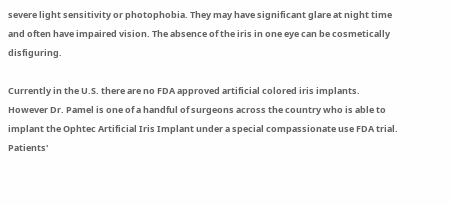severe light sensitivity or photophobia. They may have significant glare at night time and often have impaired vision. The absence of the iris in one eye can be cosmetically disfiguring.

Currently in the U.S. there are no FDA approved artificial colored iris implants. However Dr. Pamel is one of a handful of surgeons across the country who is able to implant the Ophtec Artificial Iris Implant under a special compassionate use FDA trial. Patients'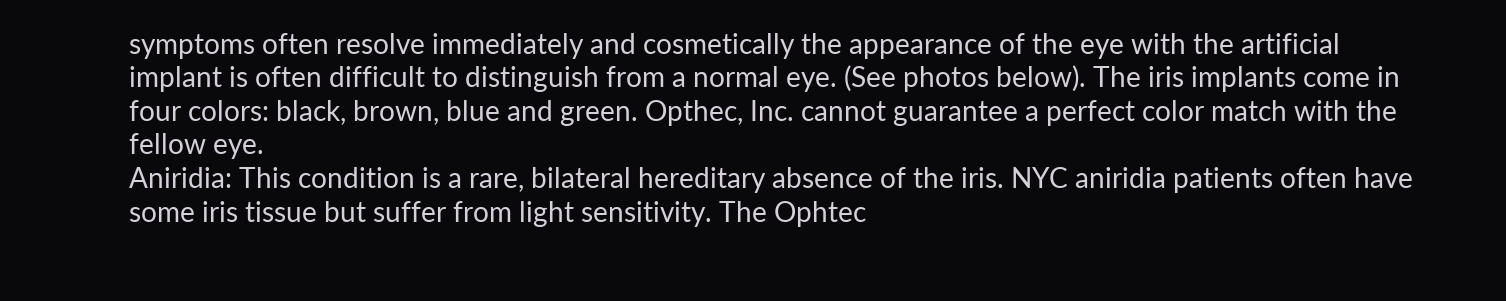symptoms often resolve immediately and cosmetically the appearance of the eye with the artificial implant is often difficult to distinguish from a normal eye. (See photos below). The iris implants come in four colors: black, brown, blue and green. Opthec, Inc. cannot guarantee a perfect color match with the fellow eye.
Aniridia: This condition is a rare, bilateral hereditary absence of the iris. NYC aniridia patients often have some iris tissue but suffer from light sensitivity. The Ophtec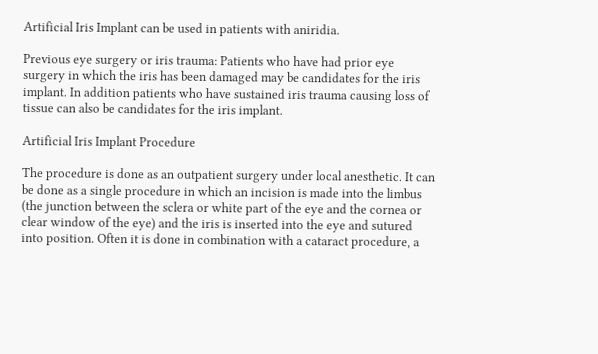Artificial Iris Implant can be used in patients with aniridia.

Previous eye surgery or iris trauma: Patients who have had prior eye surgery in which the iris has been damaged may be candidates for the iris implant. In addition patients who have sustained iris trauma causing loss of tissue can also be candidates for the iris implant.

Artificial Iris Implant Procedure

The procedure is done as an outpatient surgery under local anesthetic. It can be done as a single procedure in which an incision is made into the limbus (the junction between the sclera or white part of the eye and the cornea or clear window of the eye) and the iris is inserted into the eye and sutured into position. Often it is done in combination with a cataract procedure, a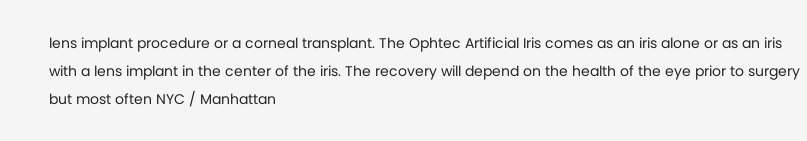lens implant procedure or a corneal transplant. The Ophtec Artificial Iris comes as an iris alone or as an iris with a lens implant in the center of the iris. The recovery will depend on the health of the eye prior to surgery but most often NYC / Manhattan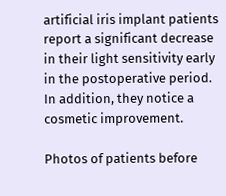artificial iris implant patients report a significant decrease in their light sensitivity early in the postoperative period. In addition, they notice a cosmetic improvement.

Photos of patients before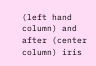(left hand column) and after (center column) iris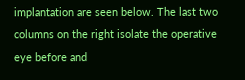implantation are seen below. The last two columns on the right isolate the operative eye before and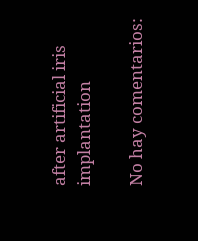after artificial iris implantation

No hay comentarios: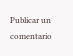Publicar un comentario